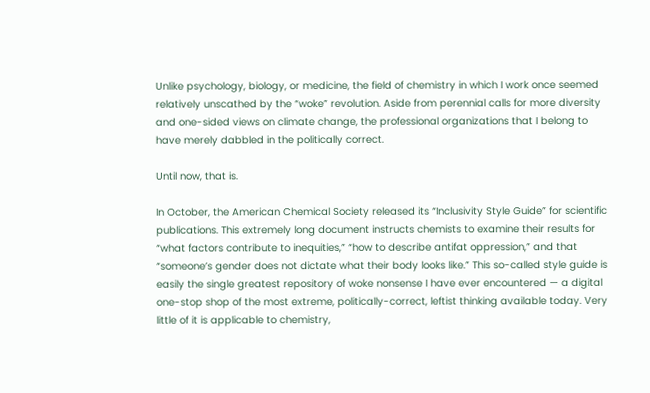Unlike psychology, biology, or medicine, the field of chemistry in which I work once seemed relatively unscathed by the “woke” revolution. Aside from perennial calls for more diversity and one-sided views on climate change, the professional organizations that I belong to have merely dabbled in the politically correct.

Until now, that is.

In October, the American Chemical Society released its “Inclusivity Style Guide” for scientific publications. This extremely long document instructs chemists to examine their results for “what factors contribute to inequities,” “how to describe antifat oppression,” and that “someone’s gender does not dictate what their body looks like.” This so-called style guide is easily the single greatest repository of woke nonsense I have ever encountered — a digital one-stop shop of the most extreme, politically-correct, leftist thinking available today. Very little of it is applicable to chemistry,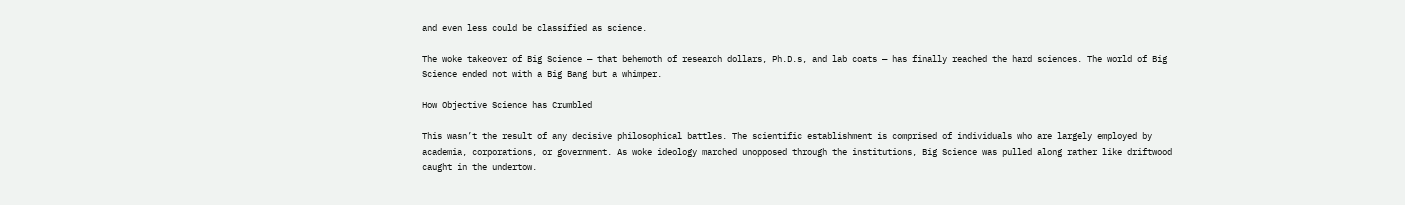and even less could be classified as science.

The woke takeover of Big Science — that behemoth of research dollars, Ph.D.s, and lab coats — has finally reached the hard sciences. The world of Big Science ended not with a Big Bang but a whimper.

How Objective Science has Crumbled

This wasn’t the result of any decisive philosophical battles. The scientific establishment is comprised of individuals who are largely employed by academia, corporations, or government. As woke ideology marched unopposed through the institutions, Big Science was pulled along rather like driftwood caught in the undertow.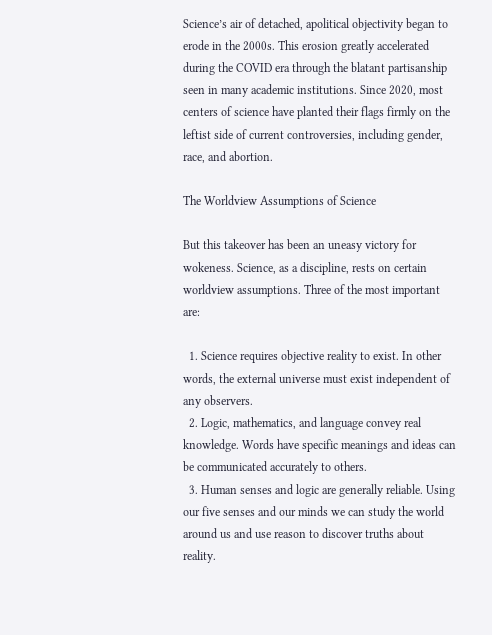Science’s air of detached, apolitical objectivity began to erode in the 2000s. This erosion greatly accelerated during the COVID era through the blatant partisanship seen in many academic institutions. Since 2020, most centers of science have planted their flags firmly on the leftist side of current controversies, including gender, race, and abortion.

The Worldview Assumptions of Science

But this takeover has been an uneasy victory for wokeness. Science, as a discipline, rests on certain worldview assumptions. Three of the most important are:

  1. Science requires objective reality to exist. In other words, the external universe must exist independent of any observers.
  2. Logic, mathematics, and language convey real knowledge. Words have specific meanings and ideas can be communicated accurately to others.
  3. Human senses and logic are generally reliable. Using our five senses and our minds we can study the world around us and use reason to discover truths about reality.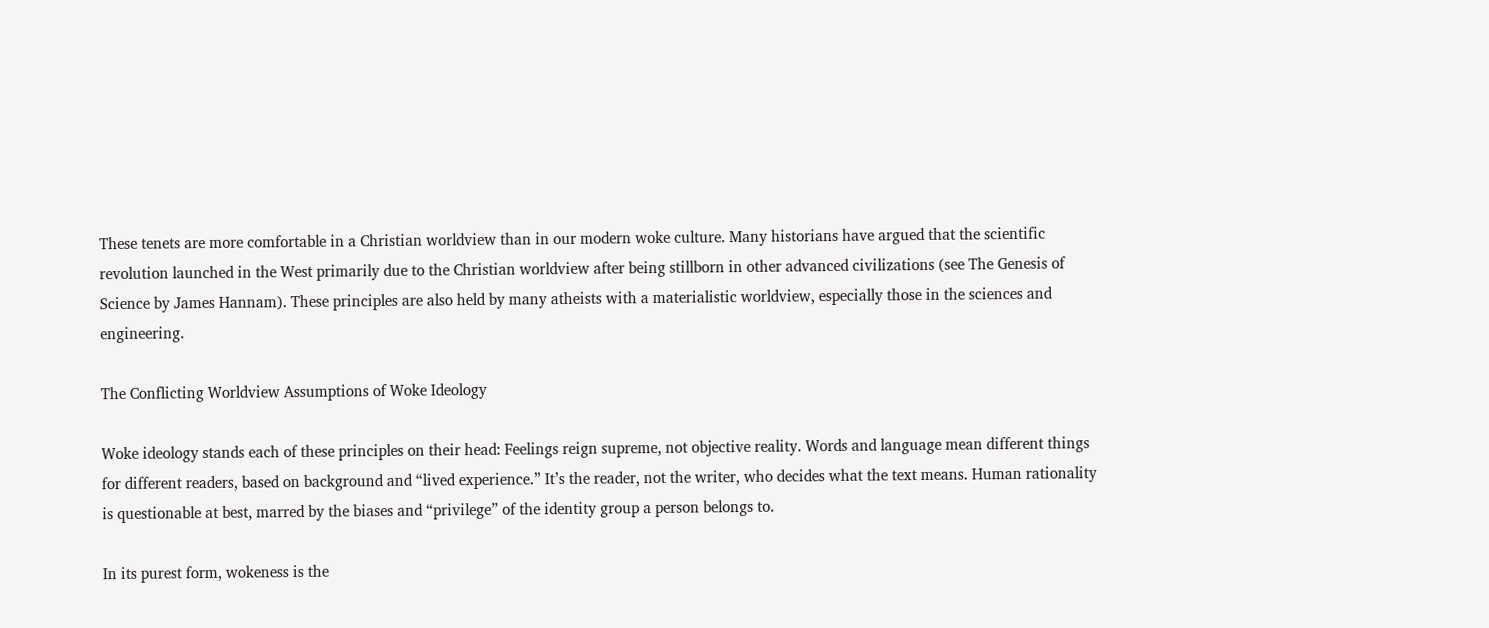These tenets are more comfortable in a Christian worldview than in our modern woke culture. Many historians have argued that the scientific revolution launched in the West primarily due to the Christian worldview after being stillborn in other advanced civilizations (see The Genesis of Science by James Hannam). These principles are also held by many atheists with a materialistic worldview, especially those in the sciences and engineering.

The Conflicting Worldview Assumptions of Woke Ideology

Woke ideology stands each of these principles on their head: Feelings reign supreme, not objective reality. Words and language mean different things for different readers, based on background and “lived experience.” It’s the reader, not the writer, who decides what the text means. Human rationality is questionable at best, marred by the biases and “privilege” of the identity group a person belongs to.

In its purest form, wokeness is the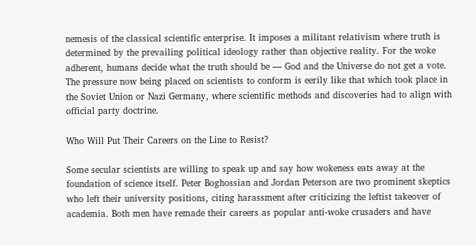nemesis of the classical scientific enterprise. It imposes a militant relativism where truth is determined by the prevailing political ideology rather than objective reality. For the woke adherent, humans decide what the truth should be — God and the Universe do not get a vote. The pressure now being placed on scientists to conform is eerily like that which took place in the Soviet Union or Nazi Germany, where scientific methods and discoveries had to align with official party doctrine.

Who Will Put Their Careers on the Line to Resist?

Some secular scientists are willing to speak up and say how wokeness eats away at the foundation of science itself. Peter Boghossian and Jordan Peterson are two prominent skeptics who left their university positions, citing harassment after criticizing the leftist takeover of academia. Both men have remade their careers as popular anti-woke crusaders and have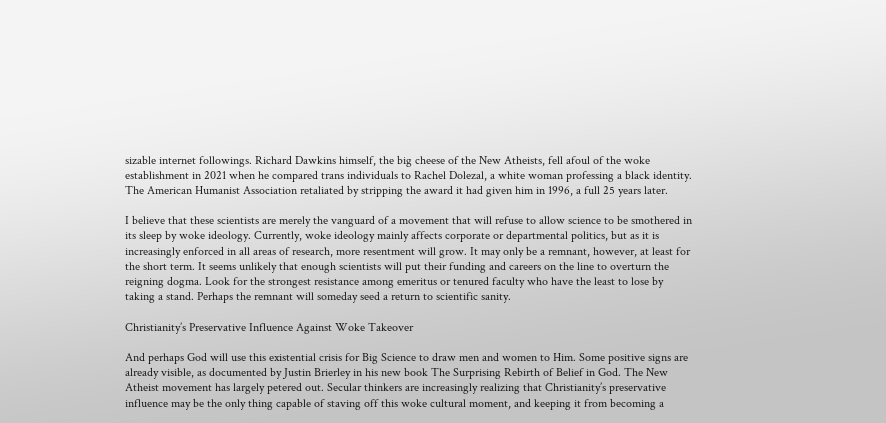sizable internet followings. Richard Dawkins himself, the big cheese of the New Atheists, fell afoul of the woke establishment in 2021 when he compared trans individuals to Rachel Dolezal, a white woman professing a black identity. The American Humanist Association retaliated by stripping the award it had given him in 1996, a full 25 years later.

I believe that these scientists are merely the vanguard of a movement that will refuse to allow science to be smothered in its sleep by woke ideology. Currently, woke ideology mainly affects corporate or departmental politics, but as it is increasingly enforced in all areas of research, more resentment will grow. It may only be a remnant, however, at least for the short term. It seems unlikely that enough scientists will put their funding and careers on the line to overturn the reigning dogma. Look for the strongest resistance among emeritus or tenured faculty who have the least to lose by taking a stand. Perhaps the remnant will someday seed a return to scientific sanity.

Christianity’s Preservative Influence Against Woke Takeover

And perhaps God will use this existential crisis for Big Science to draw men and women to Him. Some positive signs are already visible, as documented by Justin Brierley in his new book The Surprising Rebirth of Belief in God. The New Atheist movement has largely petered out. Secular thinkers are increasingly realizing that Christianity’s preservative influence may be the only thing capable of staving off this woke cultural moment, and keeping it from becoming a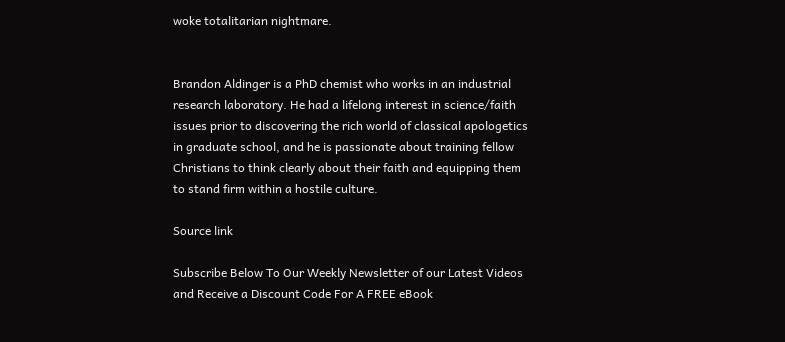woke totalitarian nightmare.


Brandon Aldinger is a PhD chemist who works in an industrial research laboratory. He had a lifelong interest in science/faith issues prior to discovering the rich world of classical apologetics in graduate school, and he is passionate about training fellow Christians to think clearly about their faith and equipping them to stand firm within a hostile culture.

Source link

Subscribe Below To Our Weekly Newsletter of our Latest Videos and Receive a Discount Code For A FREE eBook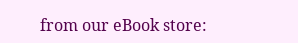from our eBook store: